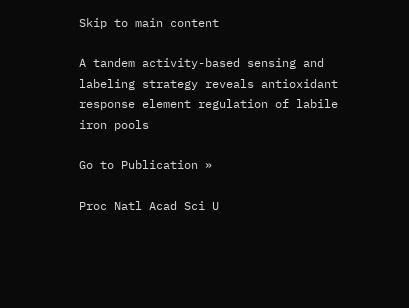Skip to main content

A tandem activity-based sensing and labeling strategy reveals antioxidant response element regulation of labile iron pools

Go to Publication »

Proc Natl Acad Sci U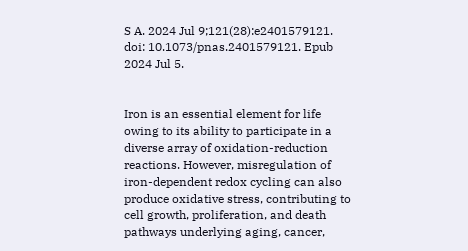S A. 2024 Jul 9;121(28):e2401579121. doi: 10.1073/pnas.2401579121. Epub 2024 Jul 5.


Iron is an essential element for life owing to its ability to participate in a diverse array of oxidation-reduction reactions. However, misregulation of iron-dependent redox cycling can also produce oxidative stress, contributing to cell growth, proliferation, and death pathways underlying aging, cancer,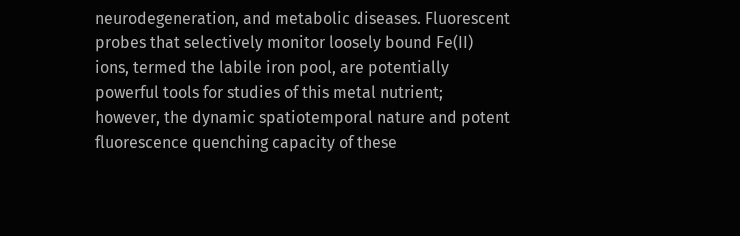neurodegeneration, and metabolic diseases. Fluorescent probes that selectively monitor loosely bound Fe(II) ions, termed the labile iron pool, are potentially powerful tools for studies of this metal nutrient; however, the dynamic spatiotemporal nature and potent fluorescence quenching capacity of these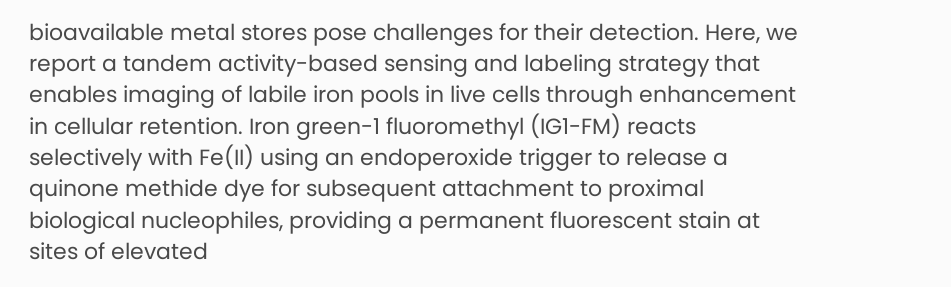bioavailable metal stores pose challenges for their detection. Here, we report a tandem activity-based sensing and labeling strategy that enables imaging of labile iron pools in live cells through enhancement in cellular retention. Iron green-1 fluoromethyl (IG1-FM) reacts selectively with Fe(II) using an endoperoxide trigger to release a quinone methide dye for subsequent attachment to proximal biological nucleophiles, providing a permanent fluorescent stain at sites of elevated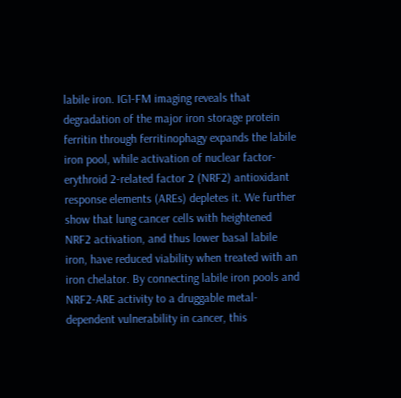labile iron. IG1-FM imaging reveals that degradation of the major iron storage protein ferritin through ferritinophagy expands the labile iron pool, while activation of nuclear factor-erythroid 2-related factor 2 (NRF2) antioxidant response elements (AREs) depletes it. We further show that lung cancer cells with heightened NRF2 activation, and thus lower basal labile iron, have reduced viability when treated with an iron chelator. By connecting labile iron pools and NRF2-ARE activity to a druggable metal-dependent vulnerability in cancer, this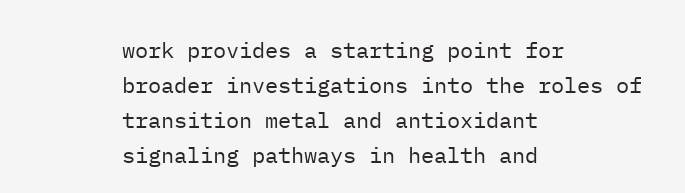work provides a starting point for broader investigations into the roles of transition metal and antioxidant signaling pathways in health and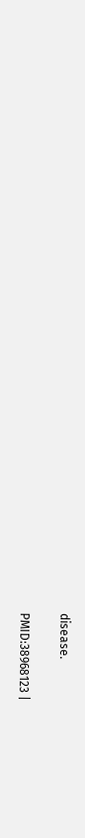disease.

PMID:38968123 |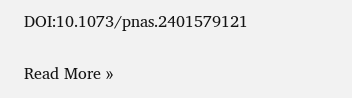DOI:10.1073/pnas.2401579121

Read More »